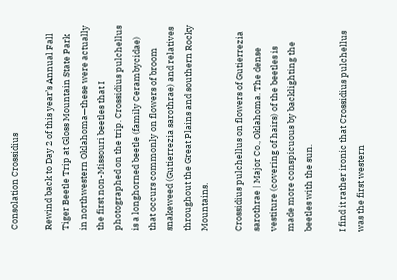Consolation Crossidius

Rewind back to Day 2 of this year’s Annual Fall Tiger Beetle Trip at Gloss Mountain State Park in northwestern Oklahoma—these were actually the first non-Missouri beetles that I photographed on the trip. Crossidius pulchellus is a longhorned beetle (family Cerambycidae) that occurs commonly on flowers of broom snakeweed (Gutierrezia sarothrae) and relatives throughout the Great Plains and southern Rocky Mountains.

Crossidius pulchellus on flowers of Gutierrezia sarothrae | Major Co., Oklahoma. The dense vestiture (covering of hairs) of the beetles is made more conspicuous by backlighting the beetles with the sun.

I find it rather ironic that Crossidius pulchellus was the first western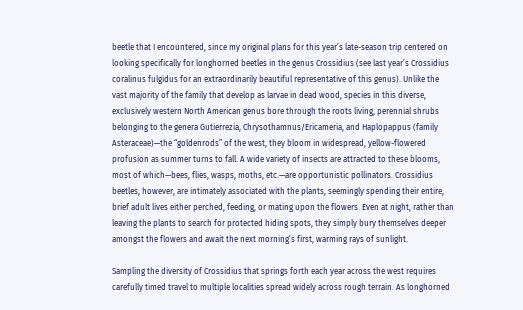beetle that I encountered, since my original plans for this year’s late-season trip centered on looking specifically for longhorned beetles in the genus Crossidius (see last year’s Crossidius coralinus fulgidus for an extraordinarily beautiful representative of this genus). Unlike the vast majority of the family that develop as larvae in dead wood, species in this diverse, exclusively western North American genus bore through the roots living, perennial shrubs belonging to the genera Gutierrezia, Chrysothamnus/Ericameria, and Haplopappus (family Asteraceae)—the “goldenrods” of the west, they bloom in widespread, yellow-flowered profusion as summer turns to fall. A wide variety of insects are attracted to these blooms, most of which—bees, flies, wasps, moths, etc.—are opportunistic pollinators. Crossidius beetles, however, are intimately associated with the plants, seemingly spending their entire, brief adult lives either perched, feeding, or mating upon the flowers. Even at night, rather than leaving the plants to search for protected hiding spots, they simply bury themselves deeper amongst the flowers and await the next morning’s first, warming rays of sunlight.

Sampling the diversity of Crossidius that springs forth each year across the west requires carefully timed travel to multiple localities spread widely across rough terrain. As longhorned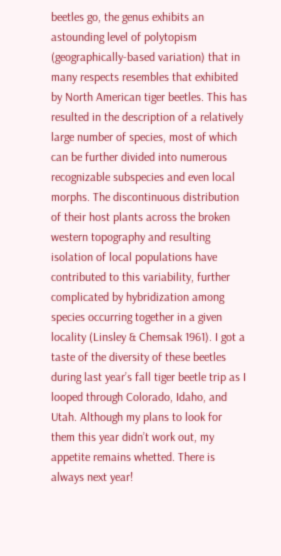beetles go, the genus exhibits an astounding level of polytopism (geographically-based variation) that in many respects resembles that exhibited by North American tiger beetles. This has resulted in the description of a relatively large number of species, most of which can be further divided into numerous recognizable subspecies and even local morphs. The discontinuous distribution of their host plants across the broken western topography and resulting isolation of local populations have contributed to this variability, further complicated by hybridization among species occurring together in a given locality (Linsley & Chemsak 1961). I got a taste of the diversity of these beetles during last year’s fall tiger beetle trip as I looped through Colorado, Idaho, and Utah. Although my plans to look for them this year didn’t work out, my appetite remains whetted. There is always next year!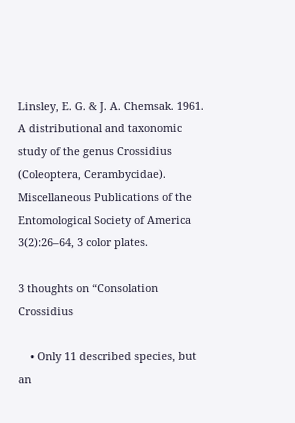Linsley, E. G. & J. A. Chemsak. 1961. A distributional and taxonomic study of the genus Crossidius (Coleoptera, Cerambycidae). Miscellaneous Publications of the Entomological Society of America 3(2):26–64, 3 color plates.

3 thoughts on “Consolation Crossidius

    • Only 11 described species, but an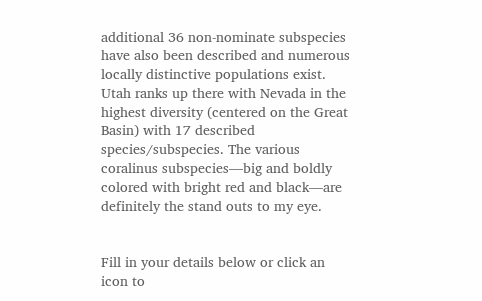additional 36 non-nominate subspecies have also been described and numerous locally distinctive populations exist. Utah ranks up there with Nevada in the highest diversity (centered on the Great Basin) with 17 described species/subspecies. The various coralinus subspecies—big and boldly colored with bright red and black—are definitely the stand outs to my eye.


Fill in your details below or click an icon to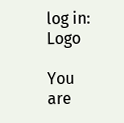log in: Logo

You are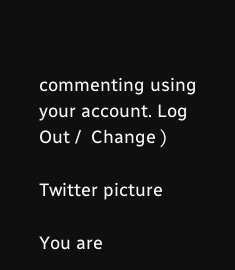commenting using your account. Log Out /  Change )

Twitter picture

You are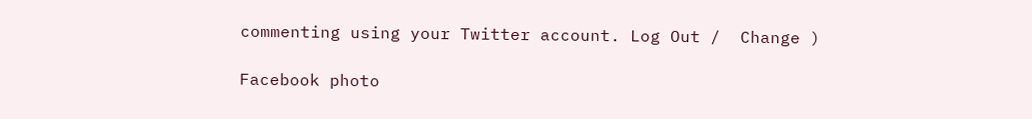commenting using your Twitter account. Log Out /  Change )

Facebook photo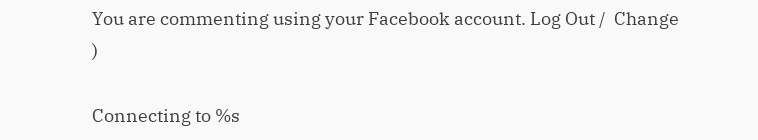You are commenting using your Facebook account. Log Out /  Change )

Connecting to %s